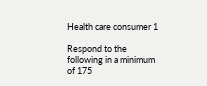Health care consumer 1

Respond to the following in a minimum of 175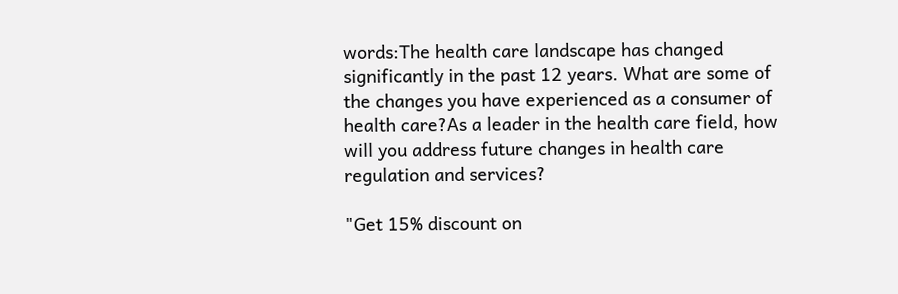words:The health care landscape has changed significantly in the past 12 years. What are some of the changes you have experienced as a consumer of health care?As a leader in the health care field, how will you address future changes in health care regulation and services?

"Get 15% discount on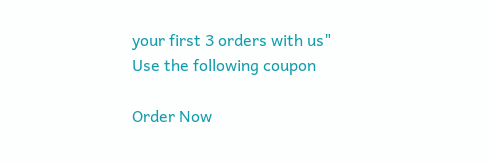your first 3 orders with us"
Use the following coupon

Order Now